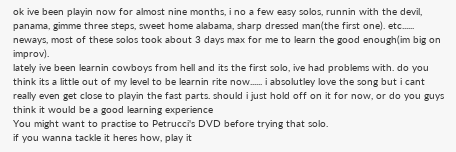ok ive been playin now for almost nine months, i no a few easy solos, runnin with the devil, panama, gimme three steps, sweet home alabama, sharp dressed man(the first one). etc...... neways, most of these solos took about 3 days max for me to learn the good enough(im big on improv).
lately ive been learnin cowboys from hell and its the first solo, ive had problems with. do you think its a little out of my level to be learnin rite now...... i absolutley love the song but i cant really even get close to playin the fast parts. should i just hold off on it for now, or do you guys think it would be a good learning experience
You might want to practise to Petrucci's DVD before trying that solo.
if you wanna tackle it heres how, play it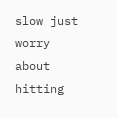slow just worry about hitting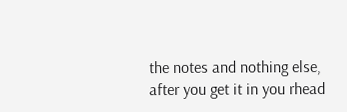the notes and nothing else, after you get it in you rhead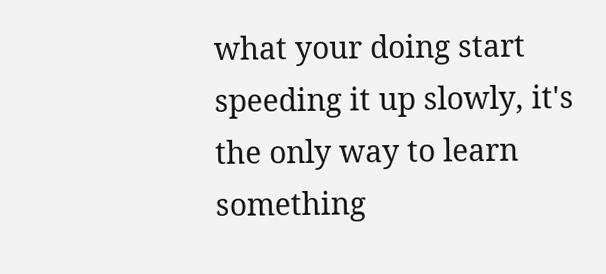what your doing start speeding it up slowly, it's the only way to learn something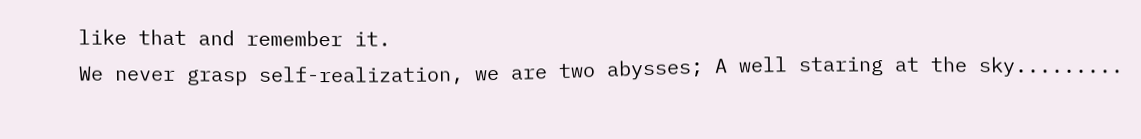like that and remember it.
We never grasp self-realization, we are two abysses; A well staring at the sky.........